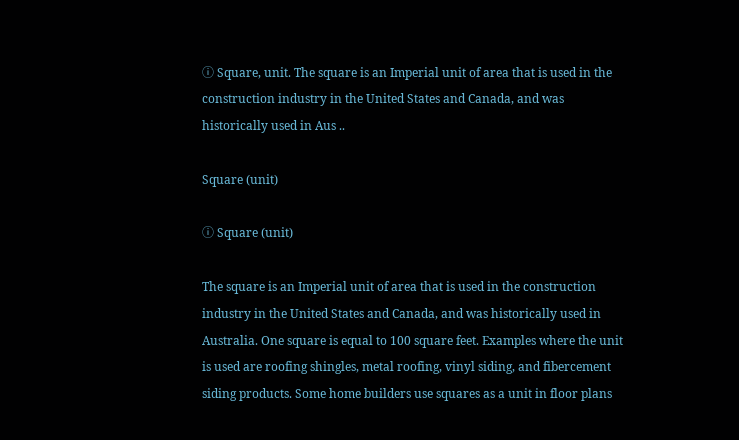ⓘ Square, unit. The square is an Imperial unit of area that is used in the construction industry in the United States and Canada, and was historically used in Aus ..

Square (unit)

ⓘ Square (unit)

The square is an Imperial unit of area that is used in the construction industry in the United States and Canada, and was historically used in Australia. One square is equal to 100 square feet. Examples where the unit is used are roofing shingles, metal roofing, vinyl siding, and fibercement siding products. Some home builders use squares as a unit in floor plans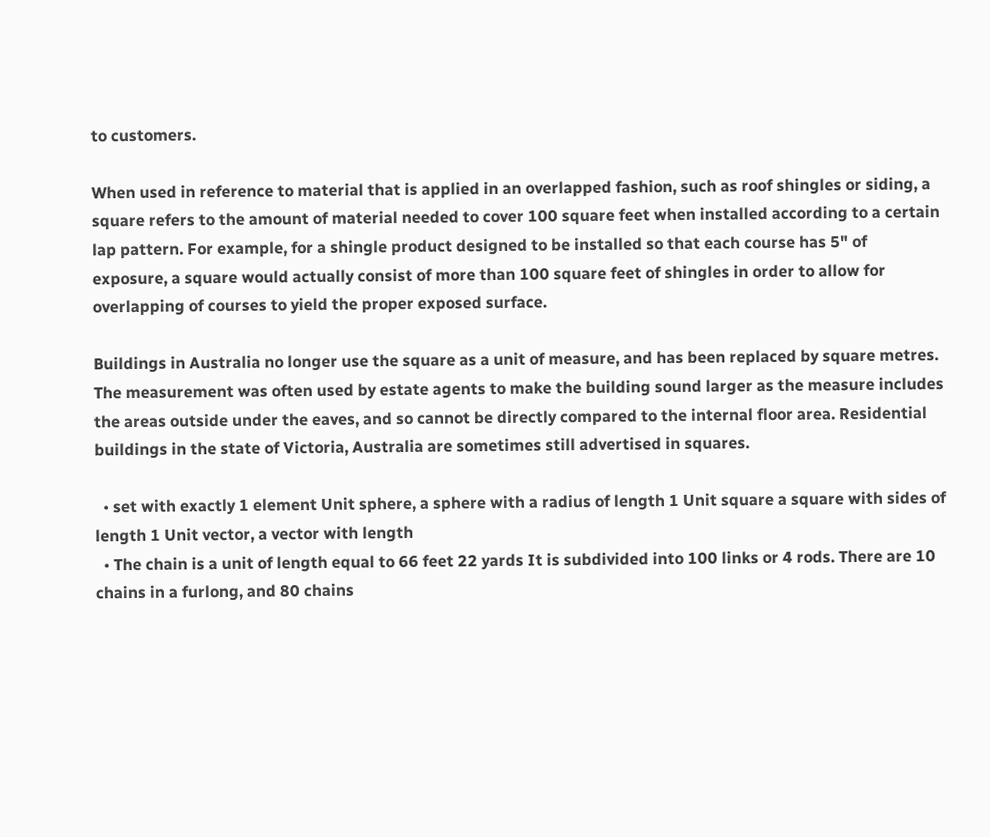to customers.

When used in reference to material that is applied in an overlapped fashion, such as roof shingles or siding, a square refers to the amount of material needed to cover 100 square feet when installed according to a certain lap pattern. For example, for a shingle product designed to be installed so that each course has 5" of exposure, a square would actually consist of more than 100 square feet of shingles in order to allow for overlapping of courses to yield the proper exposed surface.

Buildings in Australia no longer use the square as a unit of measure, and has been replaced by square metres. The measurement was often used by estate agents to make the building sound larger as the measure includes the areas outside under the eaves, and so cannot be directly compared to the internal floor area. Residential buildings in the state of Victoria, Australia are sometimes still advertised in squares.

  • set with exactly 1 element Unit sphere, a sphere with a radius of length 1 Unit square a square with sides of length 1 Unit vector, a vector with length
  • The chain is a unit of length equal to 66 feet 22 yards It is subdivided into 100 links or 4 rods. There are 10 chains in a furlong, and 80 chains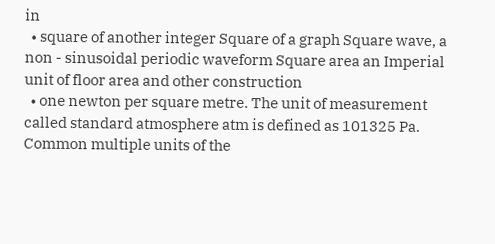in
  • square of another integer Square of a graph Square wave, a non - sinusoidal periodic waveform Square area an Imperial unit of floor area and other construction
  • one newton per square metre. The unit of measurement called standard atmosphere atm is defined as 101325 Pa. Common multiple units of the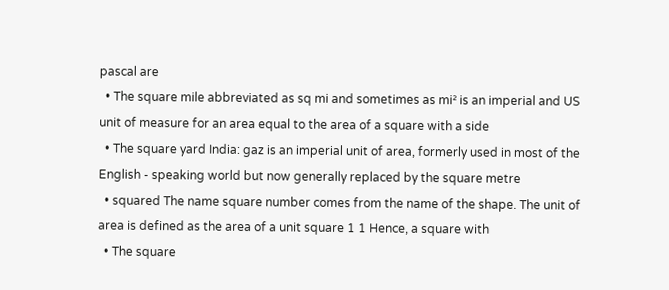pascal are
  • The square mile abbreviated as sq mi and sometimes as mi² is an imperial and US unit of measure for an area equal to the area of a square with a side
  • The square yard India: gaz is an imperial unit of area, formerly used in most of the English - speaking world but now generally replaced by the square metre
  • squared The name square number comes from the name of the shape. The unit of area is defined as the area of a unit square 1 1 Hence, a square with
  • The square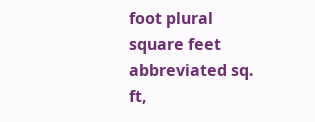foot plural square feet abbreviated sq. ft,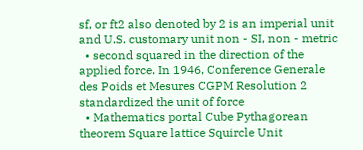sf, or ft2 also denoted by 2 is an imperial unit and U.S. customary unit non - SI, non - metric
  • second squared in the direction of the applied force. In 1946, Conference Generale des Poids et Mesures CGPM Resolution 2 standardized the unit of force
  • Mathematics portal Cube Pythagorean theorem Square lattice Squircle Unit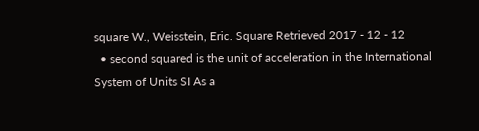square W., Weisstein, Eric. Square Retrieved 2017 - 12 - 12
  • second squared is the unit of acceleration in the International System of Units SI As a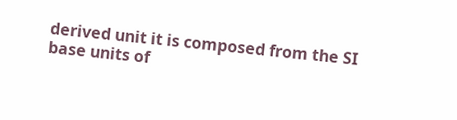derived unit it is composed from the SI base units of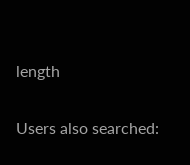length

Users also searched: